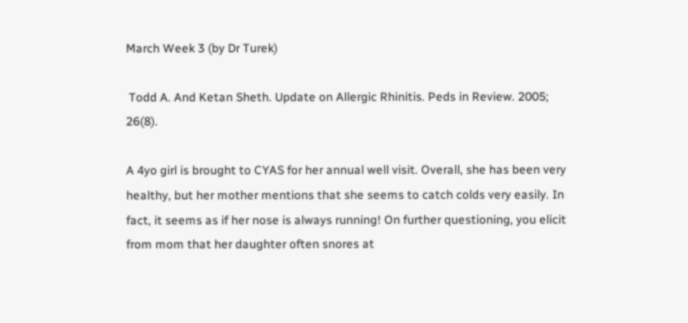March Week 3 (by Dr Turek)

 Todd A. And Ketan Sheth. Update on Allergic Rhinitis. Peds in Review. 2005; 26(8).

A 4yo girl is brought to CYAS for her annual well visit. Overall, she has been very healthy, but her mother mentions that she seems to catch colds very easily. In fact, it seems as if her nose is always running! On further questioning, you elicit from mom that her daughter often snores at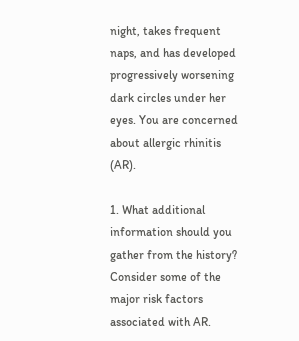night, takes frequent naps, and has developed progressively worsening dark circles under her eyes. You are concerned about allergic rhinitis (AR).

1. What additional information should you gather from the history? Consider some of the major risk factors associated with AR.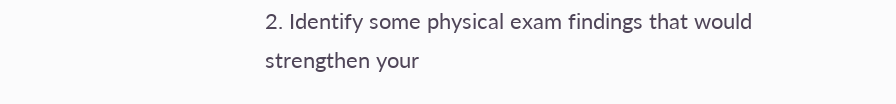2. Identify some physical exam findings that would strengthen your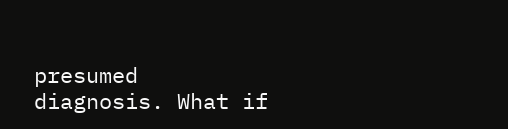presumed diagnosis. What if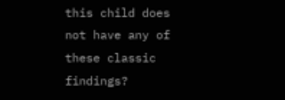this child does not have any of these classic findings?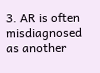3. AR is often misdiagnosed as another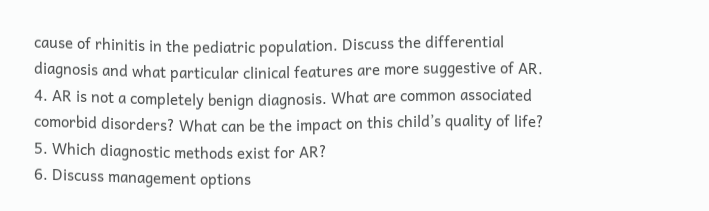cause of rhinitis in the pediatric population. Discuss the differential diagnosis and what particular clinical features are more suggestive of AR.
4. AR is not a completely benign diagnosis. What are common associated comorbid disorders? What can be the impact on this child’s quality of life?
5. Which diagnostic methods exist for AR?
6. Discuss management options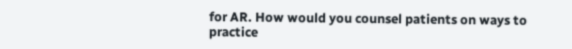for AR. How would you counsel patients on ways to practice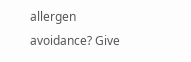allergen avoidance? Give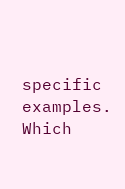specific examples. Which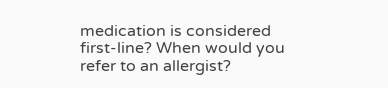medication is considered first-line? When would you refer to an allergist?